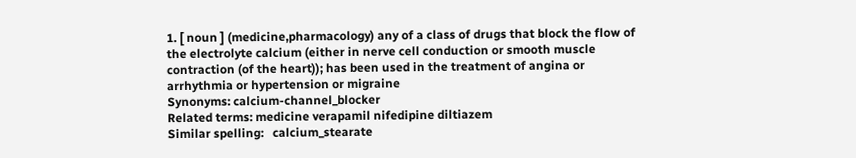1. [ noun ] (medicine,pharmacology) any of a class of drugs that block the flow of the electrolyte calcium (either in nerve cell conduction or smooth muscle contraction (of the heart)); has been used in the treatment of angina or arrhythmia or hypertension or migraine
Synonyms: calcium-channel_blocker
Related terms: medicine verapamil nifedipine diltiazem
Similar spelling:   calcium_stearate